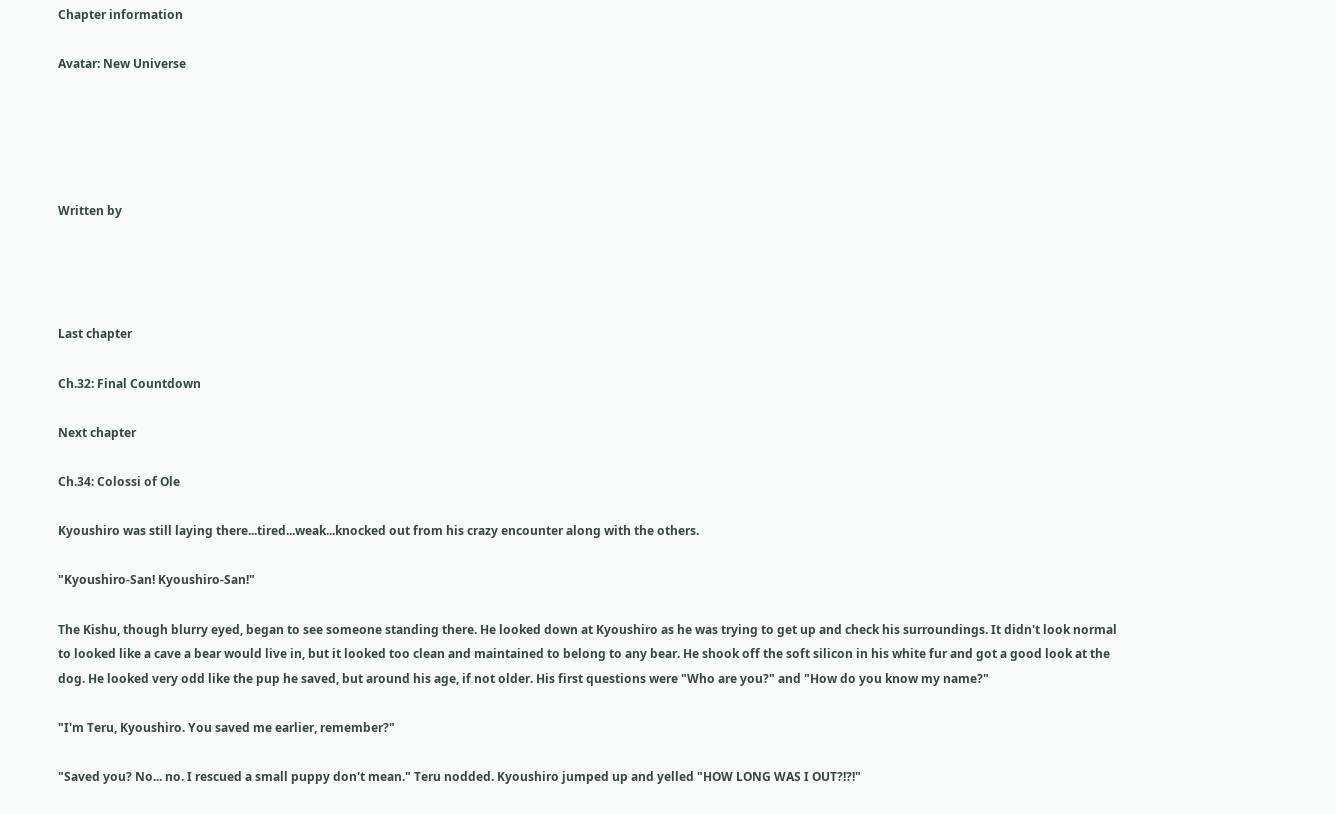Chapter information

Avatar: New Universe





Written by




Last chapter

Ch.32: Final Countdown

Next chapter

Ch.34: Colossi of Ole

Kyoushiro was still laying there...tired...weak...knocked out from his crazy encounter along with the others.

"Kyoushiro-San! Kyoushiro-San!"

The Kishu, though blurry eyed, began to see someone standing there. He looked down at Kyoushiro as he was trying to get up and check his surroundings. It didn't look normal to looked like a cave a bear would live in, but it looked too clean and maintained to belong to any bear. He shook off the soft silicon in his white fur and got a good look at the dog. He looked very odd like the pup he saved, but around his age, if not older. His first questions were "Who are you?" and "How do you know my name?"

"I'm Teru, Kyoushiro. You saved me earlier, remember?"

"Saved you? No... no. I rescued a small puppy don't mean." Teru nodded. Kyoushiro jumped up and yelled "HOW LONG WAS I OUT?!?!"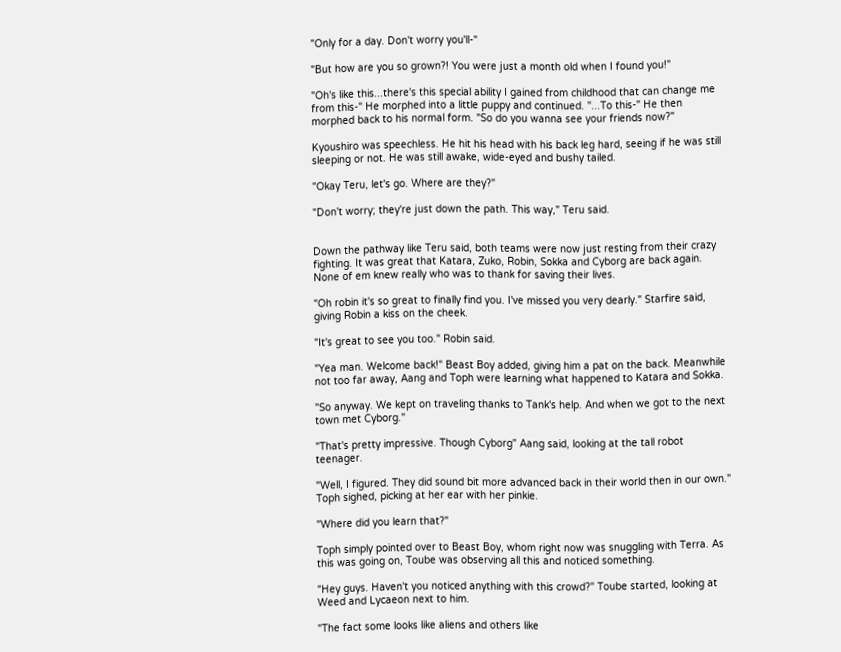"Only for a day. Don't worry you'll-"

"But how are you so grown?! You were just a month old when I found you!"

"Oh's like this...there's this special ability I gained from childhood that can change me from this-" He morphed into a little puppy and continued. "...To this-" He then morphed back to his normal form. "So do you wanna see your friends now?"

Kyoushiro was speechless. He hit his head with his back leg hard, seeing if he was still sleeping or not. He was still awake, wide-eyed and bushy tailed.

"Okay Teru, let's go. Where are they?"

"Don't worry; they're just down the path. This way," Teru said.


Down the pathway like Teru said, both teams were now just resting from their crazy fighting. It was great that Katara, Zuko, Robin, Sokka and Cyborg are back again. None of em knew really who was to thank for saving their lives.

"Oh robin it's so great to finally find you. I've missed you very dearly." Starfire said, giving Robin a kiss on the cheek.

"It's great to see you too." Robin said.

"Yea man. Welcome back!" Beast Boy added, giving him a pat on the back. Meanwhile not too far away, Aang and Toph were learning what happened to Katara and Sokka.

"So anyway. We kept on traveling thanks to Tank's help. And when we got to the next town met Cyborg."

"That's pretty impressive. Though Cyborg" Aang said, looking at the tall robot teenager.

"Well, I figured. They did sound bit more advanced back in their world then in our own." Toph sighed, picking at her ear with her pinkie.

"Where did you learn that?"

Toph simply pointed over to Beast Boy, whom right now was snuggling with Terra. As this was going on, Toube was observing all this and noticed something.

"Hey guys. Haven't you noticed anything with this crowd?" Toube started, looking at Weed and Lycaeon next to him.

"The fact some looks like aliens and others like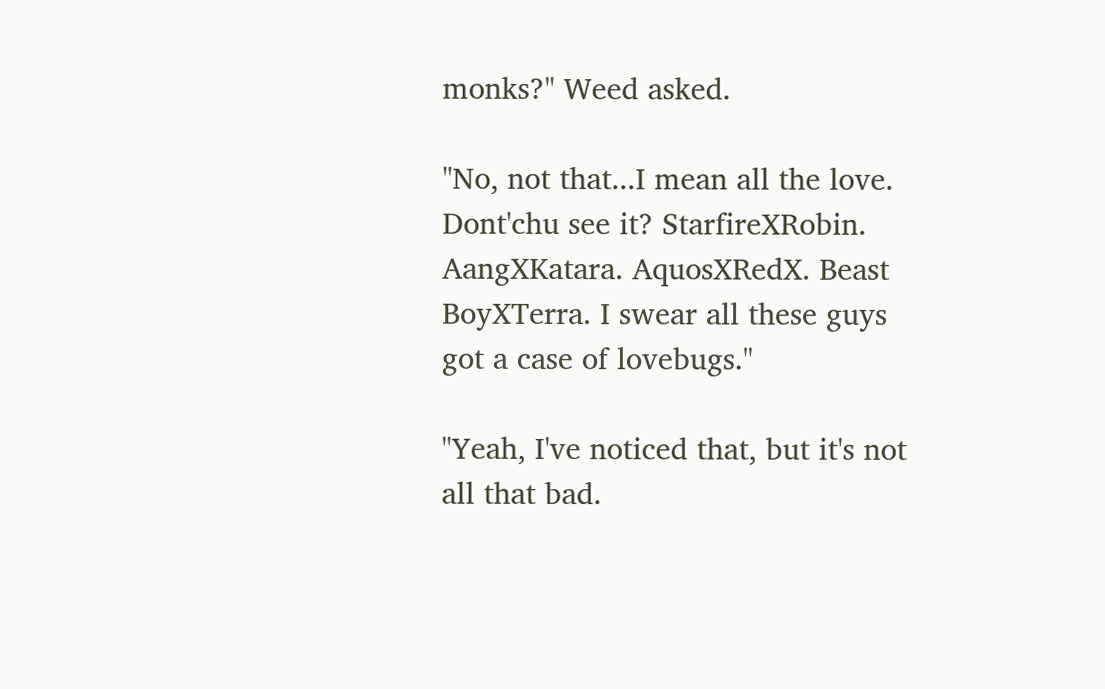monks?" Weed asked.

"No, not that...I mean all the love. Dont'chu see it? StarfireXRobin. AangXKatara. AquosXRedX. Beast BoyXTerra. I swear all these guys got a case of lovebugs."

"Yeah, I've noticed that, but it's not all that bad.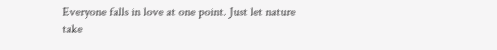Everyone falls in love at one point. Just let nature take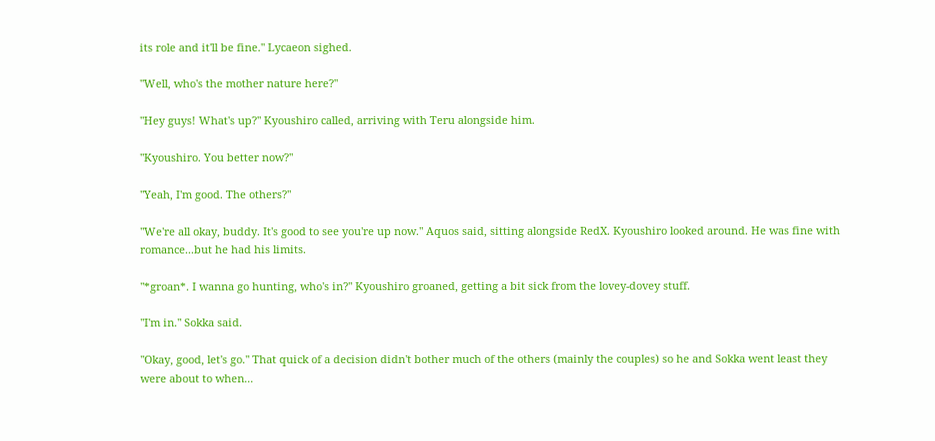its role and it'll be fine." Lycaeon sighed.

"Well, who's the mother nature here?"

"Hey guys! What's up?" Kyoushiro called, arriving with Teru alongside him.

"Kyoushiro. You better now?"

"Yeah, I'm good. The others?"

"We're all okay, buddy. It's good to see you're up now." Aquos said, sitting alongside RedX. Kyoushiro looked around. He was fine with romance...but he had his limits.

"*groan*. I wanna go hunting, who's in?" Kyoushiro groaned, getting a bit sick from the lovey-dovey stuff.

"I'm in." Sokka said.

"Okay, good, let's go." That quick of a decision didn't bother much of the others (mainly the couples) so he and Sokka went least they were about to when...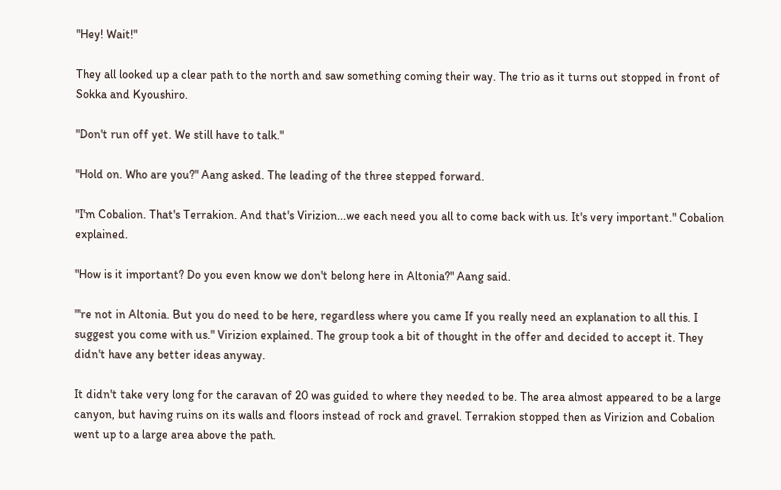"Hey! Wait!"

They all looked up a clear path to the north and saw something coming their way. The trio as it turns out stopped in front of Sokka and Kyoushiro.

"Don't run off yet. We still have to talk."

"Hold on. Who are you?" Aang asked. The leading of the three stepped forward.

"I'm Cobalion. That's Terrakion. And that's Virizion...we each need you all to come back with us. It's very important." Cobalion explained.

"How is it important? Do you even know we don't belong here in Altonia?" Aang said.

"'re not in Altonia. But you do need to be here, regardless where you came If you really need an explanation to all this. I suggest you come with us." Virizion explained. The group took a bit of thought in the offer and decided to accept it. They didn't have any better ideas anyway.

It didn't take very long for the caravan of 20 was guided to where they needed to be. The area almost appeared to be a large canyon, but having ruins on its walls and floors instead of rock and gravel. Terrakion stopped then as Virizion and Cobalion went up to a large area above the path.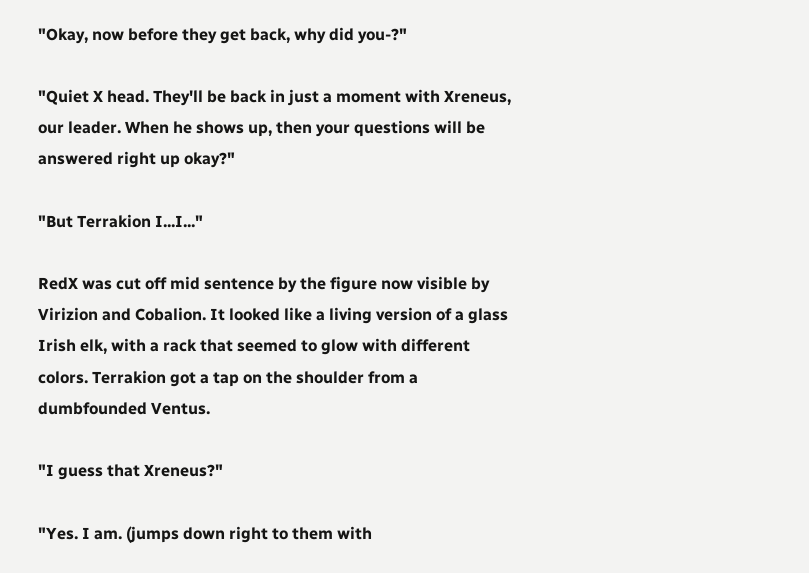"Okay, now before they get back, why did you-?"

"Quiet X head. They'll be back in just a moment with Xreneus, our leader. When he shows up, then your questions will be answered right up okay?"

"But Terrakion I...I..."

RedX was cut off mid sentence by the figure now visible by Virizion and Cobalion. It looked like a living version of a glass Irish elk, with a rack that seemed to glow with different colors. Terrakion got a tap on the shoulder from a dumbfounded Ventus.

"I guess that Xreneus?"

"Yes. I am. (jumps down right to them with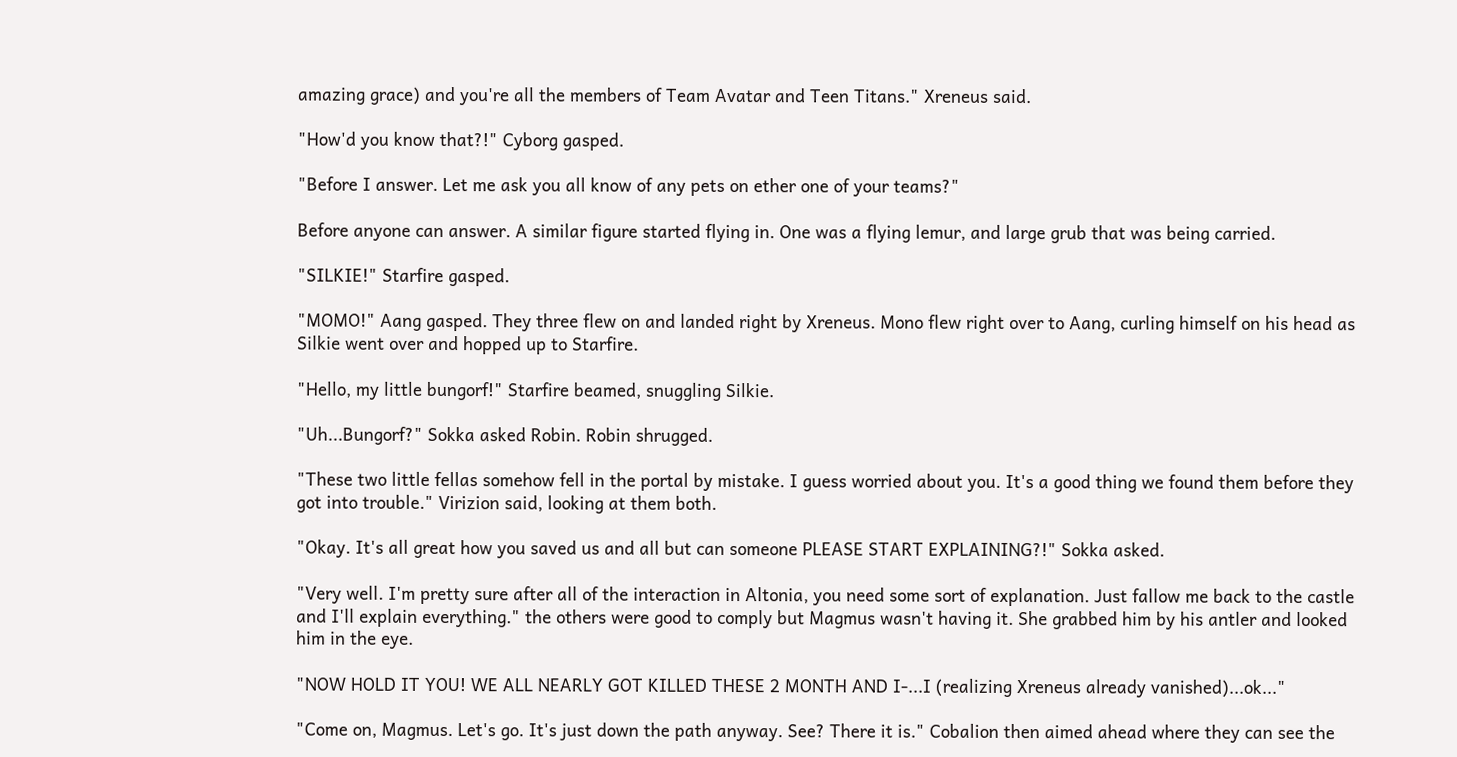amazing grace) and you're all the members of Team Avatar and Teen Titans." Xreneus said.

"How'd you know that?!" Cyborg gasped.

"Before I answer. Let me ask you all know of any pets on ether one of your teams?"

Before anyone can answer. A similar figure started flying in. One was a flying lemur, and large grub that was being carried.

"SILKIE!" Starfire gasped.

"MOMO!" Aang gasped. They three flew on and landed right by Xreneus. Mono flew right over to Aang, curling himself on his head as Silkie went over and hopped up to Starfire.

"Hello, my little bungorf!" Starfire beamed, snuggling Silkie.

"Uh...Bungorf?" Sokka asked Robin. Robin shrugged.

"These two little fellas somehow fell in the portal by mistake. I guess worried about you. It's a good thing we found them before they got into trouble." Virizion said, looking at them both.

"Okay. It's all great how you saved us and all but can someone PLEASE START EXPLAINING?!" Sokka asked.

"Very well. I'm pretty sure after all of the interaction in Altonia, you need some sort of explanation. Just fallow me back to the castle and I'll explain everything." the others were good to comply but Magmus wasn't having it. She grabbed him by his antler and looked him in the eye.

"NOW HOLD IT YOU! WE ALL NEARLY GOT KILLED THESE 2 MONTH AND I-...I (realizing Xreneus already vanished)...ok..."

"Come on, Magmus. Let's go. It's just down the path anyway. See? There it is." Cobalion then aimed ahead where they can see the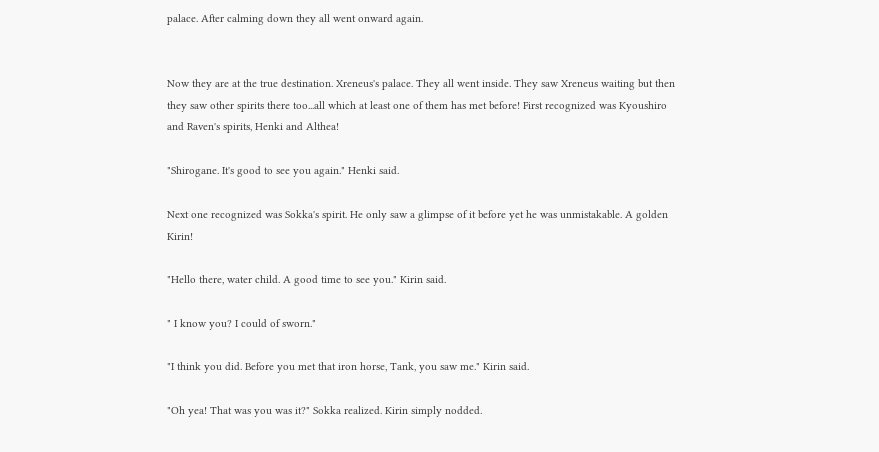palace. After calming down they all went onward again.


Now they are at the true destination. Xreneus's palace. They all went inside. They saw Xreneus waiting but then they saw other spirits there too...all which at least one of them has met before! First recognized was Kyoushiro and Raven's spirits, Henki and Althea!

"Shirogane. It's good to see you again." Henki said.

Next one recognized was Sokka's spirit. He only saw a glimpse of it before yet he was unmistakable. A golden Kirin!

"Hello there, water child. A good time to see you." Kirin said.

" I know you? I could of sworn."

"I think you did. Before you met that iron horse, Tank, you saw me." Kirin said.

"Oh yea! That was you was it?" Sokka realized. Kirin simply nodded.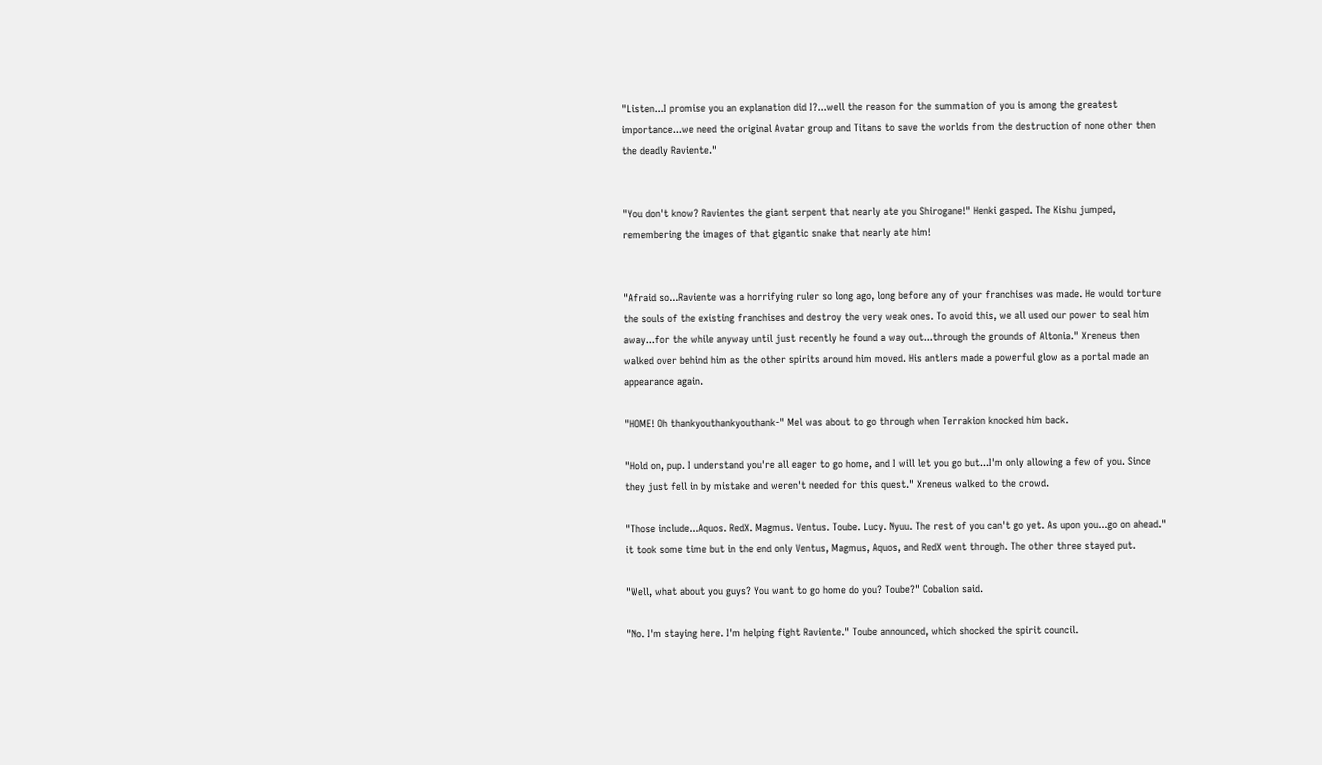"Listen...I promise you an explanation did I?...well the reason for the summation of you is among the greatest importance...we need the original Avatar group and Titans to save the worlds from the destruction of none other then the deadly Raviente."


"You don't know? Ravientes the giant serpent that nearly ate you Shirogane!" Henki gasped. The Kishu jumped, remembering the images of that gigantic snake that nearly ate him!


"Afraid so...Raviente was a horrifying ruler so long ago, long before any of your franchises was made. He would torture the souls of the existing franchises and destroy the very weak ones. To avoid this, we all used our power to seal him away...for the while anyway until just recently he found a way out...through the grounds of Altonia." Xreneus then walked over behind him as the other spirits around him moved. His antlers made a powerful glow as a portal made an appearance again.

"HOME! Oh thankyouthankyouthank-" Mel was about to go through when Terrakion knocked him back.

"Hold on, pup. I understand you're all eager to go home, and I will let you go but...I'm only allowing a few of you. Since they just fell in by mistake and weren't needed for this quest." Xreneus walked to the crowd.

"Those include...Aquos. RedX. Magmus. Ventus. Toube. Lucy. Nyuu. The rest of you can't go yet. As upon you...go on ahead." it took some time but in the end only Ventus, Magmus, Aquos, and RedX went through. The other three stayed put.

"Well, what about you guys? You want to go home do you? Toube?" Cobalion said.

"No. I'm staying here. I'm helping fight Raviente." Toube announced, which shocked the spirit council.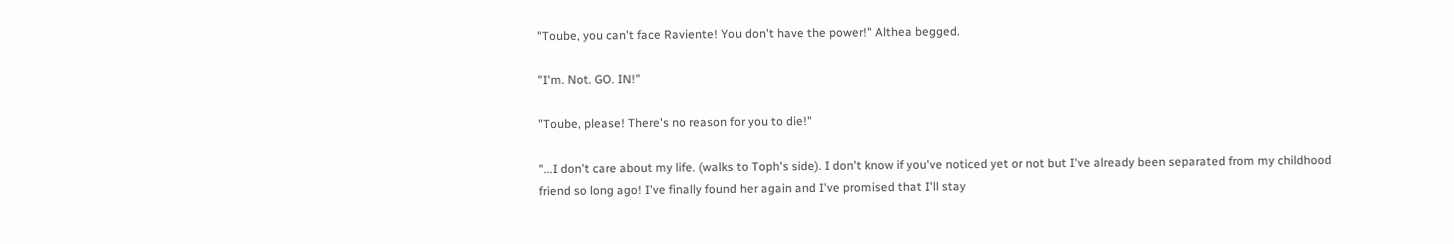"Toube, you can't face Raviente! You don't have the power!" Althea begged.

"I'm. Not. GO. IN!"

"Toube, please! There's no reason for you to die!"

"...I don't care about my life. (walks to Toph's side). I don't know if you've noticed yet or not but I've already been separated from my childhood friend so long ago! I've finally found her again and I've promised that I'll stay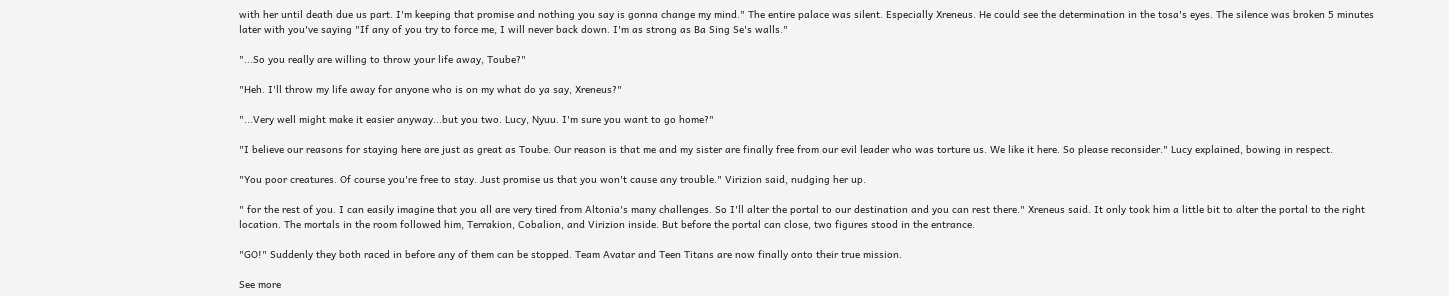with her until death due us part. I'm keeping that promise and nothing you say is gonna change my mind." The entire palace was silent. Especially Xreneus. He could see the determination in the tosa's eyes. The silence was broken 5 minutes later with you've saying "If any of you try to force me, I will never back down. I'm as strong as Ba Sing Se's walls."

"...So you really are willing to throw your life away, Toube?"

"Heh. I'll throw my life away for anyone who is on my what do ya say, Xreneus?"

"...Very well might make it easier anyway...but you two. Lucy, Nyuu. I'm sure you want to go home?"

"I believe our reasons for staying here are just as great as Toube. Our reason is that me and my sister are finally free from our evil leader who was torture us. We like it here. So please reconsider." Lucy explained, bowing in respect.

"You poor creatures. Of course you're free to stay. Just promise us that you won't cause any trouble." Virizion said, nudging her up.

" for the rest of you. I can easily imagine that you all are very tired from Altonia's many challenges. So I'll alter the portal to our destination and you can rest there." Xreneus said. It only took him a little bit to alter the portal to the right location. The mortals in the room followed him, Terrakion, Cobalion, and Virizion inside. But before the portal can close, two figures stood in the entrance.

"GO!" Suddenly they both raced in before any of them can be stopped. Team Avatar and Teen Titans are now finally onto their true mission.

See more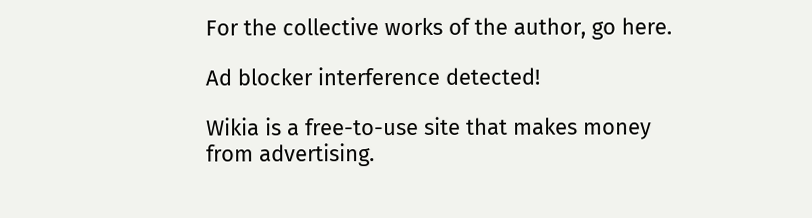For the collective works of the author, go here.

Ad blocker interference detected!

Wikia is a free-to-use site that makes money from advertising.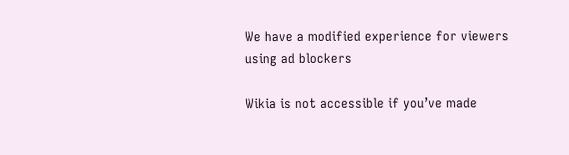We have a modified experience for viewers using ad blockers

Wikia is not accessible if you’ve made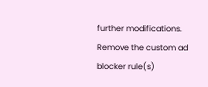further modifications. Remove the custom ad blocker rule(s)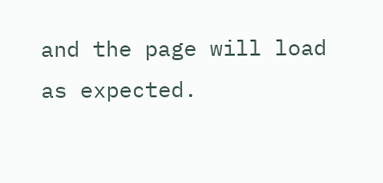and the page will load as expected.